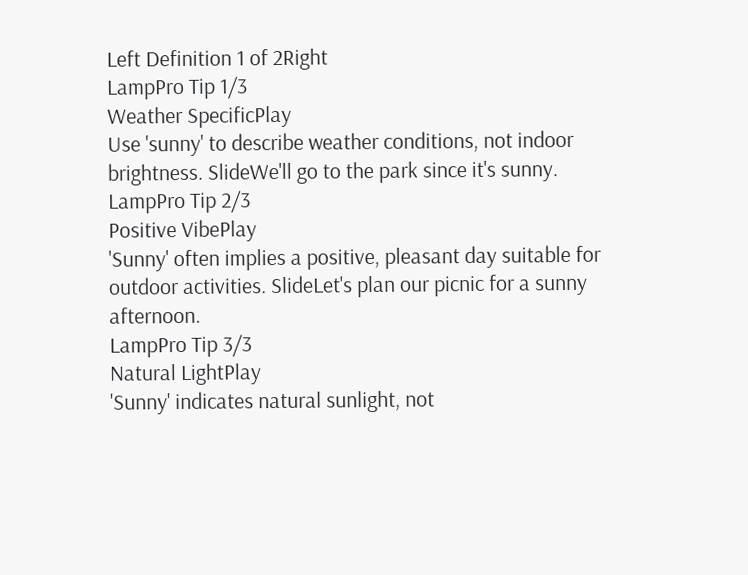Left Definition 1 of 2Right
LampPro Tip 1/3
Weather SpecificPlay
Use 'sunny' to describe weather conditions, not indoor brightness. SlideWe'll go to the park since it's sunny.
LampPro Tip 2/3
Positive VibePlay
'Sunny' often implies a positive, pleasant day suitable for outdoor activities. SlideLet's plan our picnic for a sunny afternoon.
LampPro Tip 3/3
Natural LightPlay
'Sunny' indicates natural sunlight, not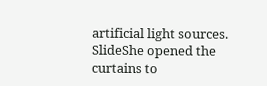artificial light sources. SlideShe opened the curtains to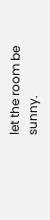let the room be sunny.